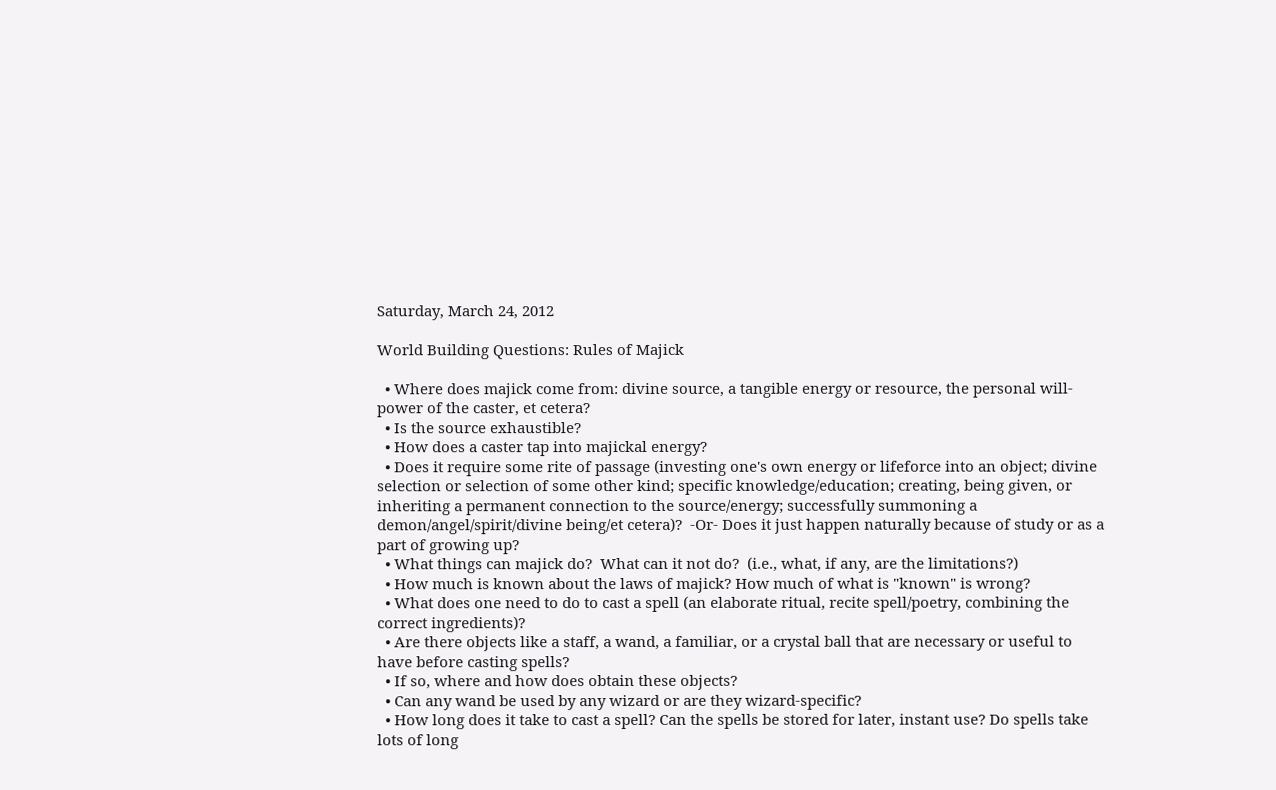Saturday, March 24, 2012

World Building Questions: Rules of Majick

  • Where does majick come from: divine source, a tangible energy or resource, the personal will-power of the caster, et cetera?
  • Is the source exhaustible?
  • How does a caster tap into majickal energy?
  • Does it require some rite of passage (investing one's own energy or lifeforce into an object; divine selection or selection of some other kind; specific knowledge/education; creating, being given, or inheriting a permanent connection to the source/energy; successfully summoning a demon/angel/spirit/divine being/et cetera)?  -Or- Does it just happen naturally because of study or as a part of growing up?
  • What things can majick do?  What can it not do?  (i.e., what, if any, are the limitations?)
  • How much is known about the laws of majick? How much of what is "known" is wrong?
  • What does one need to do to cast a spell (an elaborate ritual, recite spell/poetry, combining the correct ingredients)?
  • Are there objects like a staff, a wand, a familiar, or a crystal ball that are necessary or useful to have before casting spells?
  • If so, where and how does obtain these objects?
  • Can any wand be used by any wizard or are they wizard-specific?
  • How long does it take to cast a spell? Can the spells be stored for later, instant use? Do spells take lots of long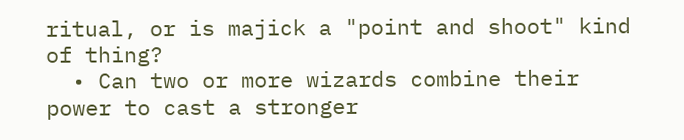ritual, or is majick a "point and shoot" kind of thing?
  • Can two or more wizards combine their power to cast a stronger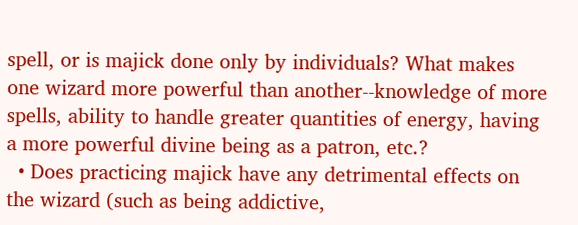spell, or is majick done only by individuals? What makes one wizard more powerful than another--knowledge of more spells, ability to handle greater quantities of energy, having a more powerful divine being as a patron, etc.?
  • Does practicing majick have any detrimental effects on the wizard (such as being addictive,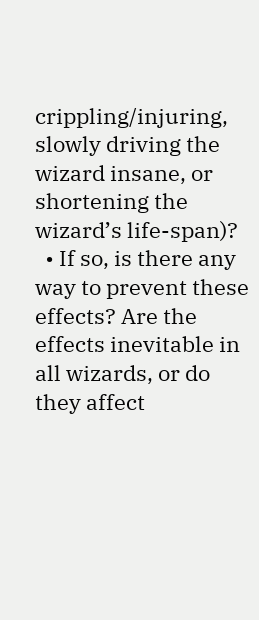crippling/injuring, slowly driving the wizard insane, or shortening the wizard’s life-span)?
  • If so, is there any way to prevent these effects? Are the effects inevitable in all wizards, or do they affect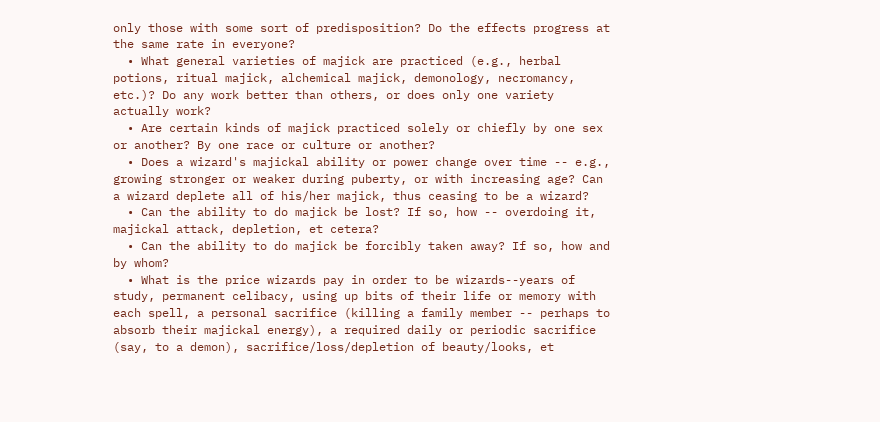only those with some sort of predisposition? Do the effects progress at the same rate in everyone?
  • What general varieties of majick are practiced (e.g., herbal potions, ritual majick, alchemical majick, demonology, necromancy, etc.)? Do any work better than others, or does only one variety actually work?
  • Are certain kinds of majick practiced solely or chiefly by one sex or another? By one race or culture or another?
  • Does a wizard's majickal ability or power change over time -- e.g., growing stronger or weaker during puberty, or with increasing age? Can a wizard deplete all of his/her majick, thus ceasing to be a wizard?
  • Can the ability to do majick be lost? If so, how -- overdoing it, majickal attack, depletion, et cetera?
  • Can the ability to do majick be forcibly taken away? If so, how and by whom?
  • What is the price wizards pay in order to be wizards--years of study, permanent celibacy, using up bits of their life or memory with each spell, a personal sacrifice (killing a family member -- perhaps to absorb their majickal energy), a required daily or periodic sacrifice (say, to a demon), sacrifice/loss/depletion of beauty/looks, et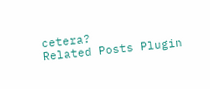cetera?
Related Posts Plugin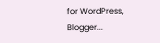for WordPress, Blogger...